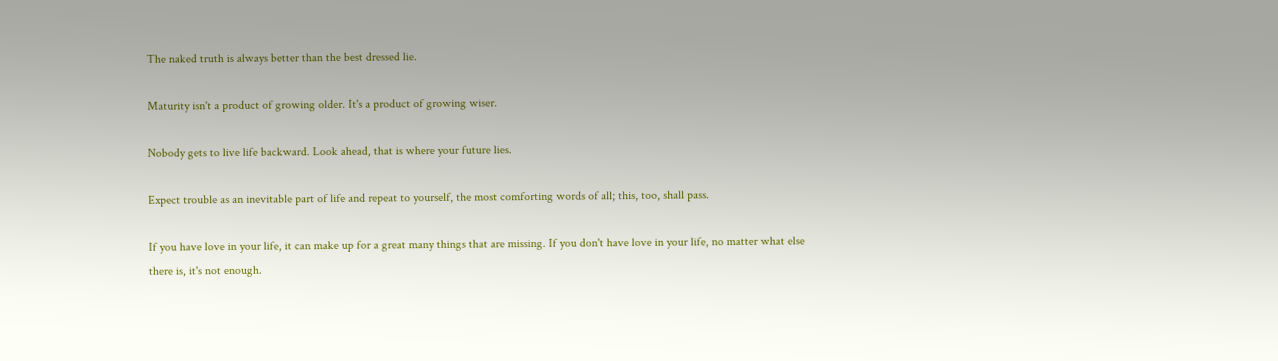The naked truth is always better than the best dressed lie.

Maturity isn't a product of growing older. It's a product of growing wiser.

Nobody gets to live life backward. Look ahead, that is where your future lies.

Expect trouble as an inevitable part of life and repeat to yourself, the most comforting words of all; this, too, shall pass.

If you have love in your life, it can make up for a great many things that are missing. If you don't have love in your life, no matter what else there is, it's not enough.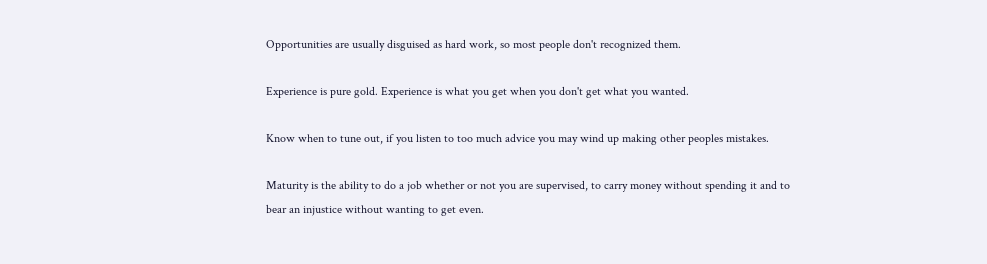Opportunities are usually disguised as hard work, so most people don't recognized them.

Experience is pure gold. Experience is what you get when you don't get what you wanted.

Know when to tune out, if you listen to too much advice you may wind up making other peoples mistakes.

Maturity is the ability to do a job whether or not you are supervised, to carry money without spending it and to bear an injustice without wanting to get even.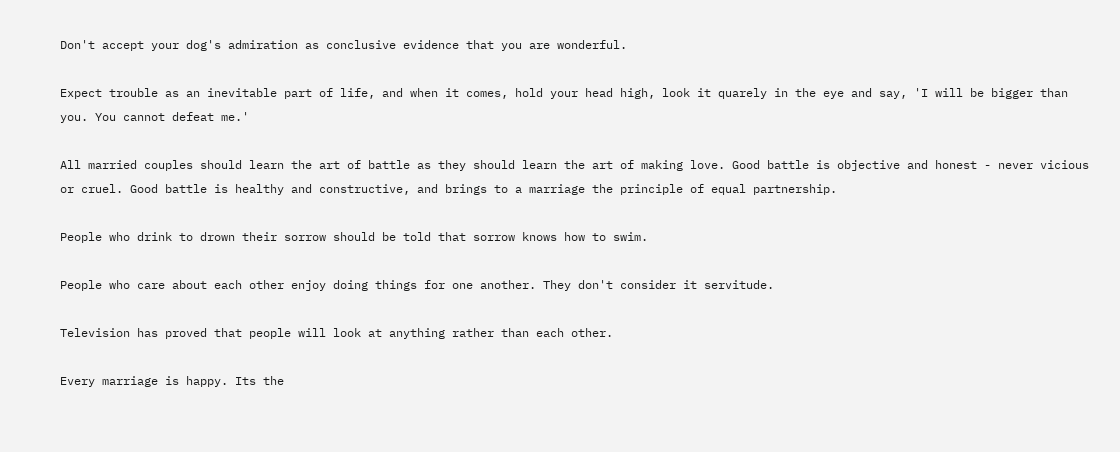Don't accept your dog's admiration as conclusive evidence that you are wonderful.

Expect trouble as an inevitable part of life, and when it comes, hold your head high, look it quarely in the eye and say, 'I will be bigger than you. You cannot defeat me.'

All married couples should learn the art of battle as they should learn the art of making love. Good battle is objective and honest - never vicious or cruel. Good battle is healthy and constructive, and brings to a marriage the principle of equal partnership.

People who drink to drown their sorrow should be told that sorrow knows how to swim.

People who care about each other enjoy doing things for one another. They don't consider it servitude.

Television has proved that people will look at anything rather than each other.

Every marriage is happy. Its the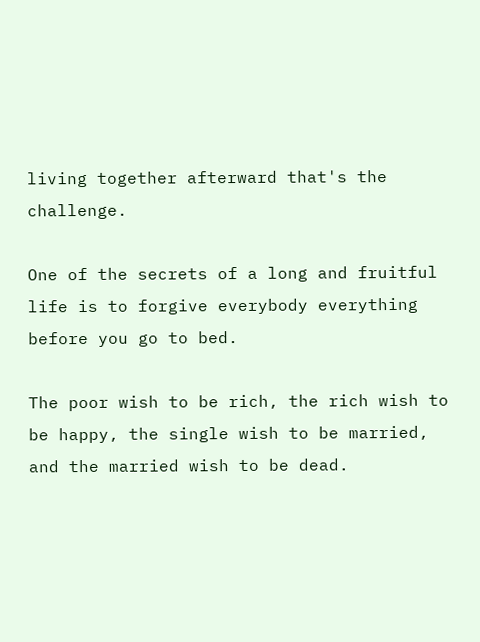living together afterward that's the challenge.

One of the secrets of a long and fruitful life is to forgive everybody everything before you go to bed.

The poor wish to be rich, the rich wish to be happy, the single wish to be married, and the married wish to be dead.